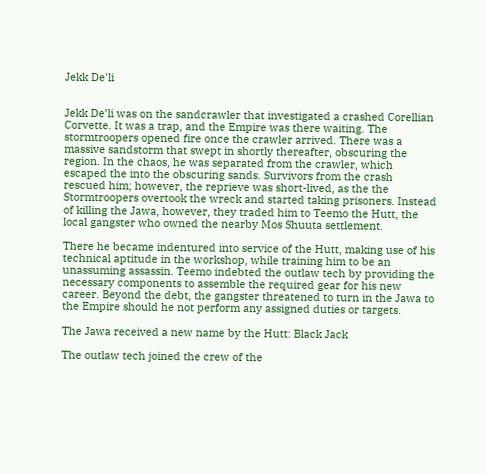Jekk De'li


Jekk De’li was on the sandcrawler that investigated a crashed Corellian Corvette. It was a trap, and the Empire was there waiting. The stormtroopers opened fire once the crawler arrived. There was a massive sandstorm that swept in shortly thereafter, obscuring the region. In the chaos, he was separated from the crawler, which escaped the into the obscuring sands. Survivors from the crash rescued him; however, the reprieve was short-lived, as the the Stormtroopers overtook the wreck and started taking prisoners. Instead of killing the Jawa, however, they traded him to Teemo the Hutt, the local gangster who owned the nearby Mos Shuuta settlement.

There he became indentured into service of the Hutt, making use of his technical aptitude in the workshop, while training him to be an unassuming assassin. Teemo indebted the outlaw tech by providing the necessary components to assemble the required gear for his new career. Beyond the debt, the gangster threatened to turn in the Jawa to the Empire should he not perform any assigned duties or targets.

The Jawa received a new name by the Hutt: Black Jack

The outlaw tech joined the crew of the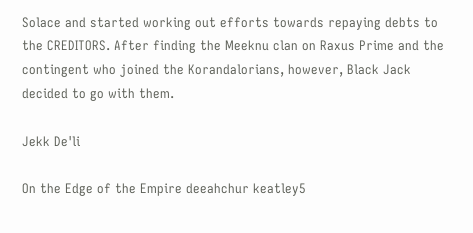Solace and started working out efforts towards repaying debts to the CREDITORS. After finding the Meeknu clan on Raxus Prime and the contingent who joined the Korandalorians, however, Black Jack decided to go with them.

Jekk De'li

On the Edge of the Empire deeahchur keatley5